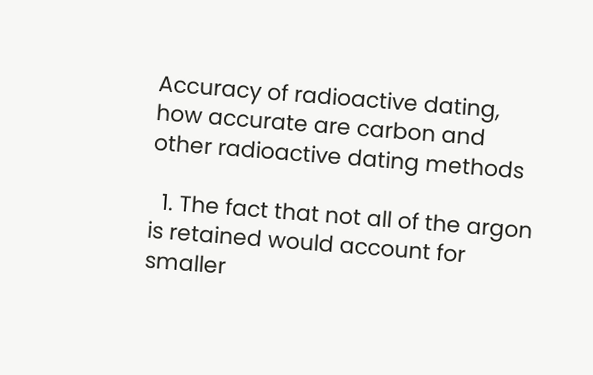Accuracy of radioactive dating, how accurate are carbon and other radioactive dating methods

  1. The fact that not all of the argon is retained would account for smaller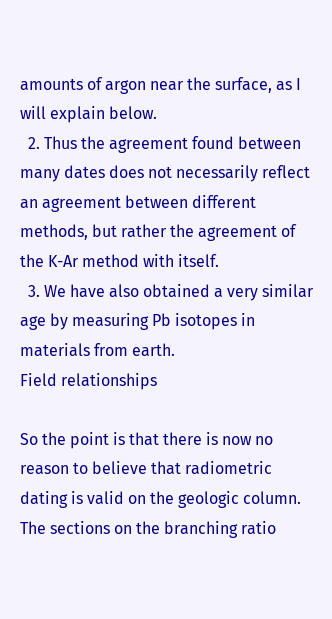amounts of argon near the surface, as I will explain below.
  2. Thus the agreement found between many dates does not necessarily reflect an agreement between different methods, but rather the agreement of the K-Ar method with itself.
  3. We have also obtained a very similar age by measuring Pb isotopes in materials from earth.
Field relationships

So the point is that there is now no reason to believe that radiometric dating is valid on the geologic column. The sections on the branching ratio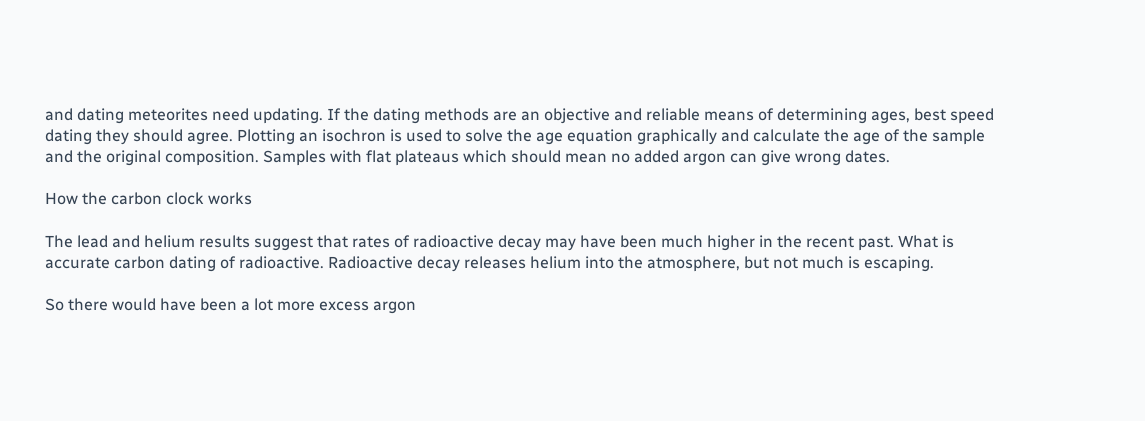and dating meteorites need updating. If the dating methods are an objective and reliable means of determining ages, best speed dating they should agree. Plotting an isochron is used to solve the age equation graphically and calculate the age of the sample and the original composition. Samples with flat plateaus which should mean no added argon can give wrong dates.

How the carbon clock works

The lead and helium results suggest that rates of radioactive decay may have been much higher in the recent past. What is accurate carbon dating of radioactive. Radioactive decay releases helium into the atmosphere, but not much is escaping.

So there would have been a lot more excess argon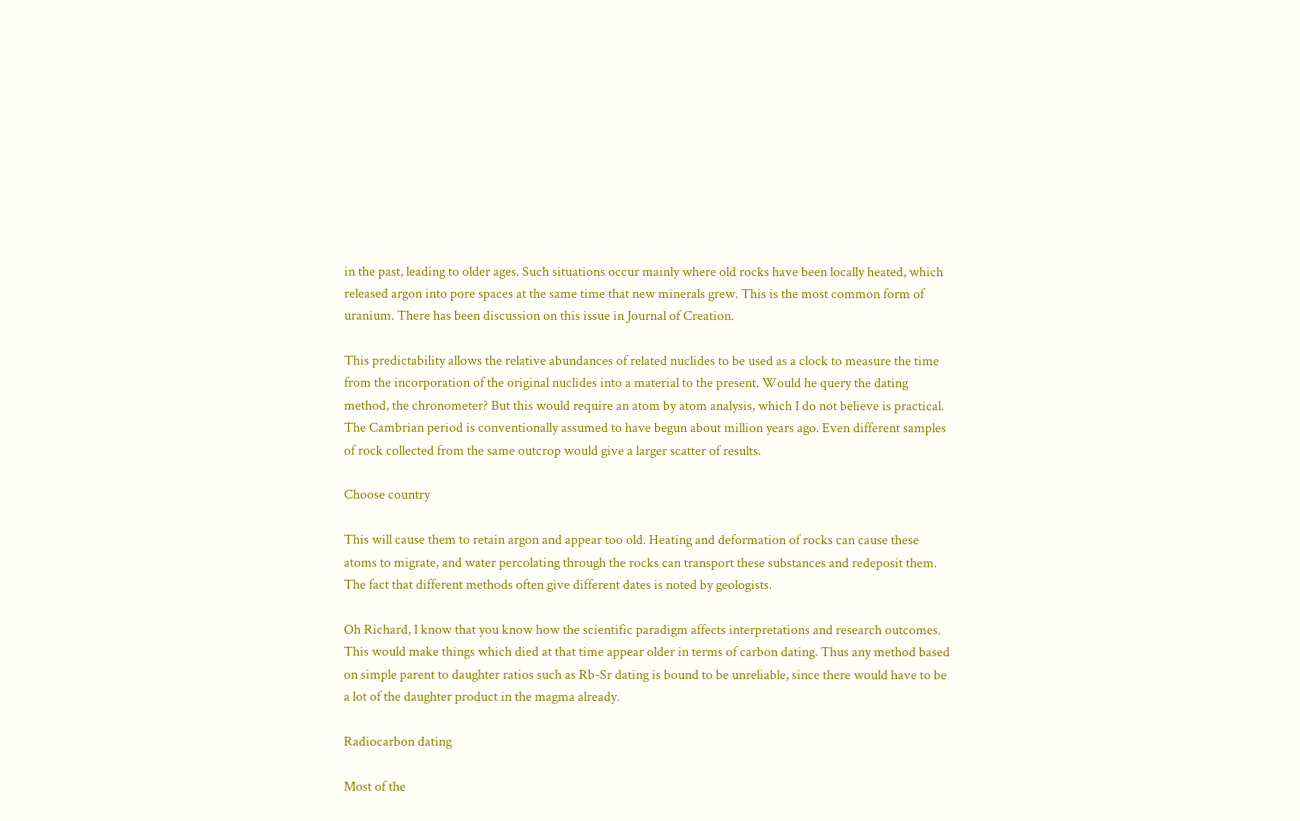in the past, leading to older ages. Such situations occur mainly where old rocks have been locally heated, which released argon into pore spaces at the same time that new minerals grew. This is the most common form of uranium. There has been discussion on this issue in Journal of Creation.

This predictability allows the relative abundances of related nuclides to be used as a clock to measure the time from the incorporation of the original nuclides into a material to the present. Would he query the dating method, the chronometer? But this would require an atom by atom analysis, which I do not believe is practical. The Cambrian period is conventionally assumed to have begun about million years ago. Even different samples of rock collected from the same outcrop would give a larger scatter of results.

Choose country

This will cause them to retain argon and appear too old. Heating and deformation of rocks can cause these atoms to migrate, and water percolating through the rocks can transport these substances and redeposit them. The fact that different methods often give different dates is noted by geologists.

Oh Richard, I know that you know how the scientific paradigm affects interpretations and research outcomes. This would make things which died at that time appear older in terms of carbon dating. Thus any method based on simple parent to daughter ratios such as Rb-Sr dating is bound to be unreliable, since there would have to be a lot of the daughter product in the magma already.

Radiocarbon dating

Most of the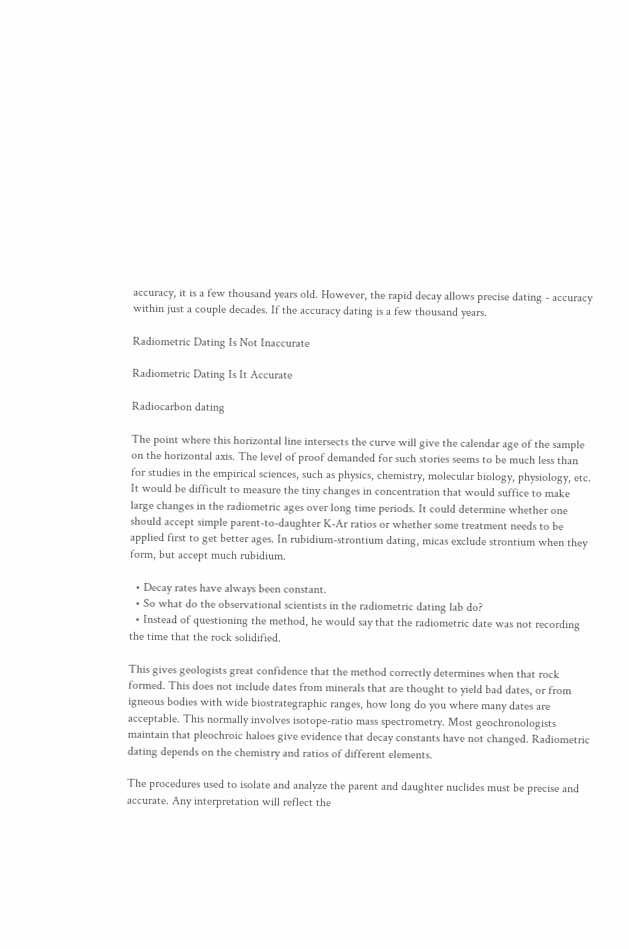accuracy, it is a few thousand years old. However, the rapid decay allows precise dating - accuracy within just a couple decades. If the accuracy dating is a few thousand years.

Radiometric Dating Is Not Inaccurate

Radiometric Dating Is It Accurate

Radiocarbon dating

The point where this horizontal line intersects the curve will give the calendar age of the sample on the horizontal axis. The level of proof demanded for such stories seems to be much less than for studies in the empirical sciences, such as physics, chemistry, molecular biology, physiology, etc. It would be difficult to measure the tiny changes in concentration that would suffice to make large changes in the radiometric ages over long time periods. It could determine whether one should accept simple parent-to-daughter K-Ar ratios or whether some treatment needs to be applied first to get better ages. In rubidium-strontium dating, micas exclude strontium when they form, but accept much rubidium.

  • Decay rates have always been constant.
  • So what do the observational scientists in the radiometric dating lab do?
  • Instead of questioning the method, he would say that the radiometric date was not recording the time that the rock solidified.

This gives geologists great confidence that the method correctly determines when that rock formed. This does not include dates from minerals that are thought to yield bad dates, or from igneous bodies with wide biostrategraphic ranges, how long do you where many dates are acceptable. This normally involves isotope-ratio mass spectrometry. Most geochronologists maintain that pleochroic haloes give evidence that decay constants have not changed. Radiometric dating depends on the chemistry and ratios of different elements.

The procedures used to isolate and analyze the parent and daughter nuclides must be precise and accurate. Any interpretation will reflect the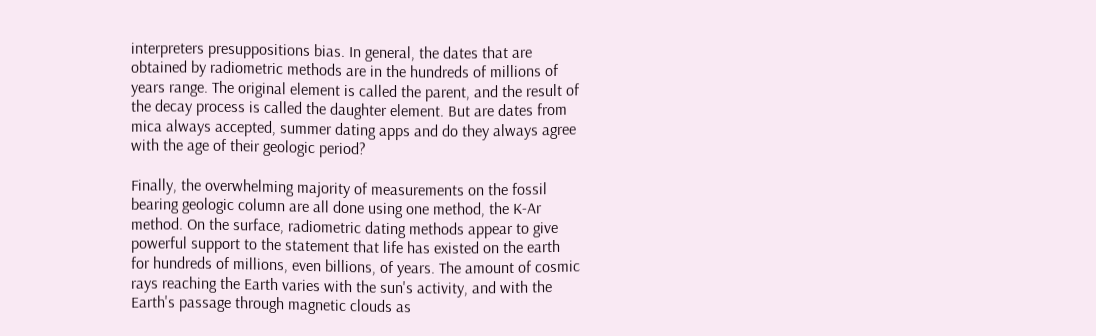interpreters presuppositions bias. In general, the dates that are obtained by radiometric methods are in the hundreds of millions of years range. The original element is called the parent, and the result of the decay process is called the daughter element. But are dates from mica always accepted, summer dating apps and do they always agree with the age of their geologic period?

Finally, the overwhelming majority of measurements on the fossil bearing geologic column are all done using one method, the K-Ar method. On the surface, radiometric dating methods appear to give powerful support to the statement that life has existed on the earth for hundreds of millions, even billions, of years. The amount of cosmic rays reaching the Earth varies with the sun's activity, and with the Earth's passage through magnetic clouds as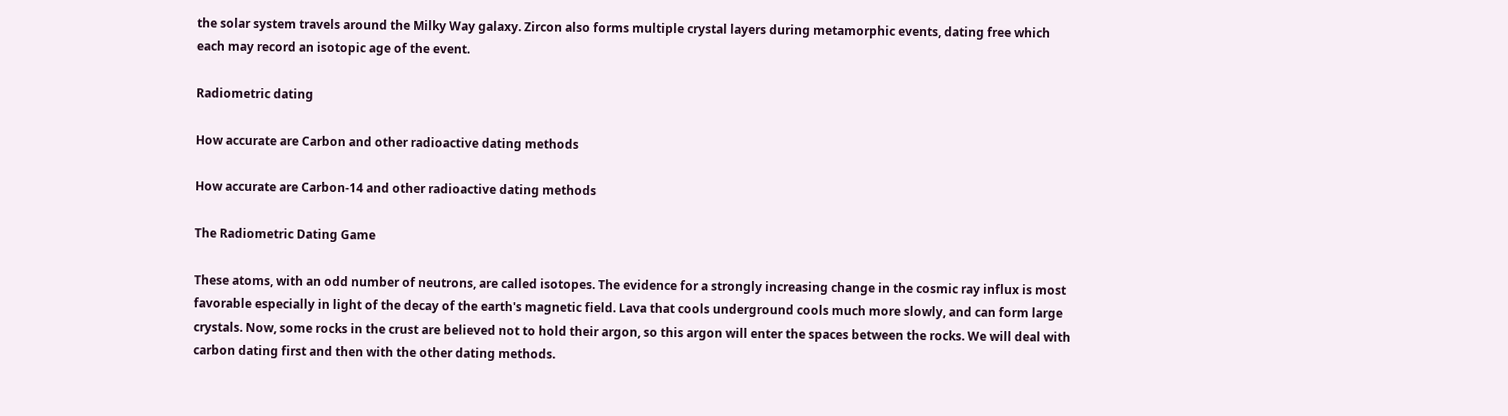the solar system travels around the Milky Way galaxy. Zircon also forms multiple crystal layers during metamorphic events, dating free which each may record an isotopic age of the event.

Radiometric dating

How accurate are Carbon and other radioactive dating methods

How accurate are Carbon-14 and other radioactive dating methods

The Radiometric Dating Game

These atoms, with an odd number of neutrons, are called isotopes. The evidence for a strongly increasing change in the cosmic ray influx is most favorable especially in light of the decay of the earth's magnetic field. Lava that cools underground cools much more slowly, and can form large crystals. Now, some rocks in the crust are believed not to hold their argon, so this argon will enter the spaces between the rocks. We will deal with carbon dating first and then with the other dating methods.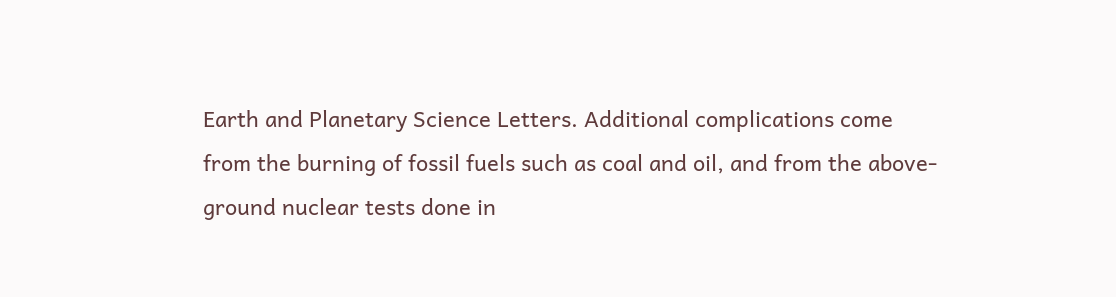Earth and Planetary Science Letters. Additional complications come from the burning of fossil fuels such as coal and oil, and from the above-ground nuclear tests done in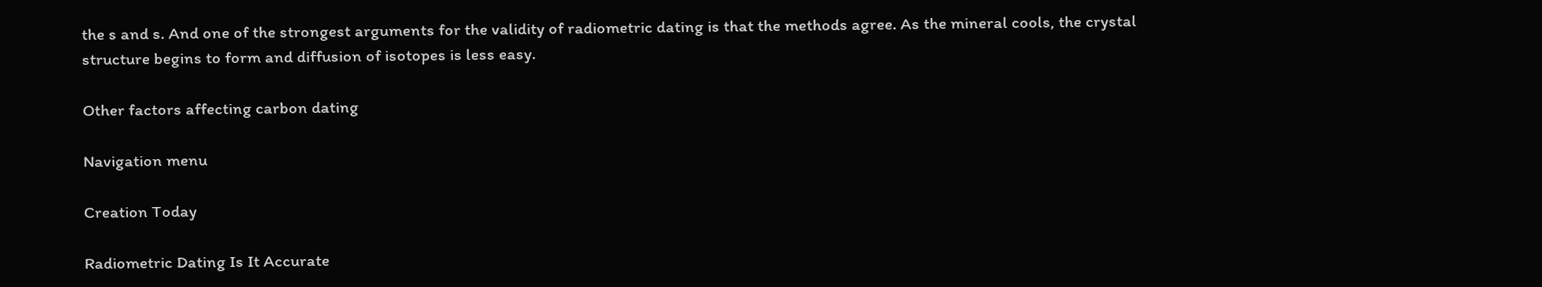the s and s. And one of the strongest arguments for the validity of radiometric dating is that the methods agree. As the mineral cools, the crystal structure begins to form and diffusion of isotopes is less easy.

Other factors affecting carbon dating

Navigation menu

Creation Today

Radiometric Dating Is It Accurate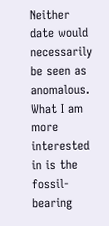Neither date would necessarily be seen as anomalous. What I am more interested in is the fossil-bearing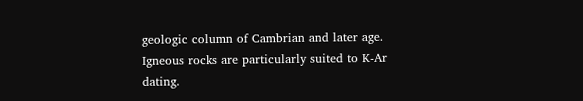geologic column of Cambrian and later age. Igneous rocks are particularly suited to K-Ar dating.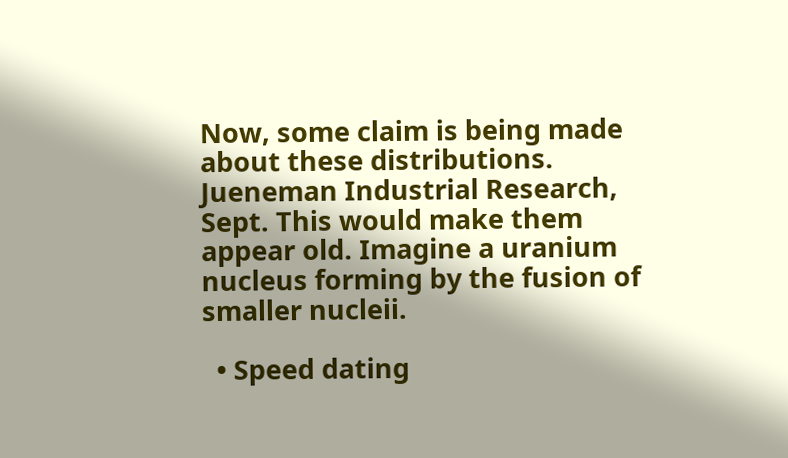Now, some claim is being made about these distributions. Jueneman Industrial Research, Sept. This would make them appear old. Imagine a uranium nucleus forming by the fusion of smaller nucleii.

  • Speed dating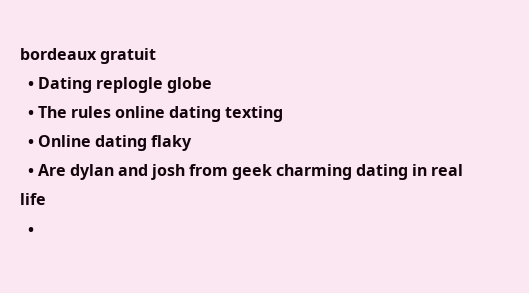bordeaux gratuit
  • Dating replogle globe
  • The rules online dating texting
  • Online dating flaky
  • Are dylan and josh from geek charming dating in real life
  •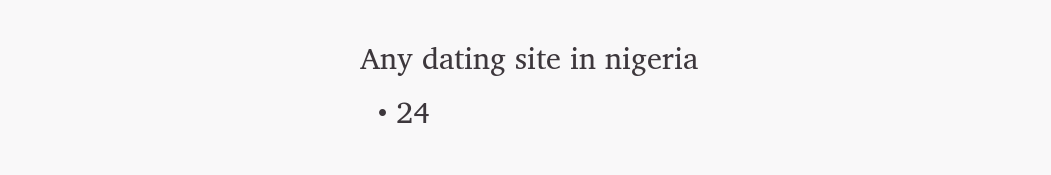Any dating site in nigeria
  • 24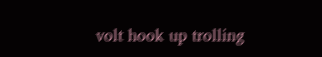volt hook up trolling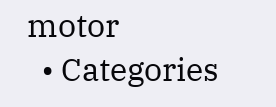motor
  • Categories